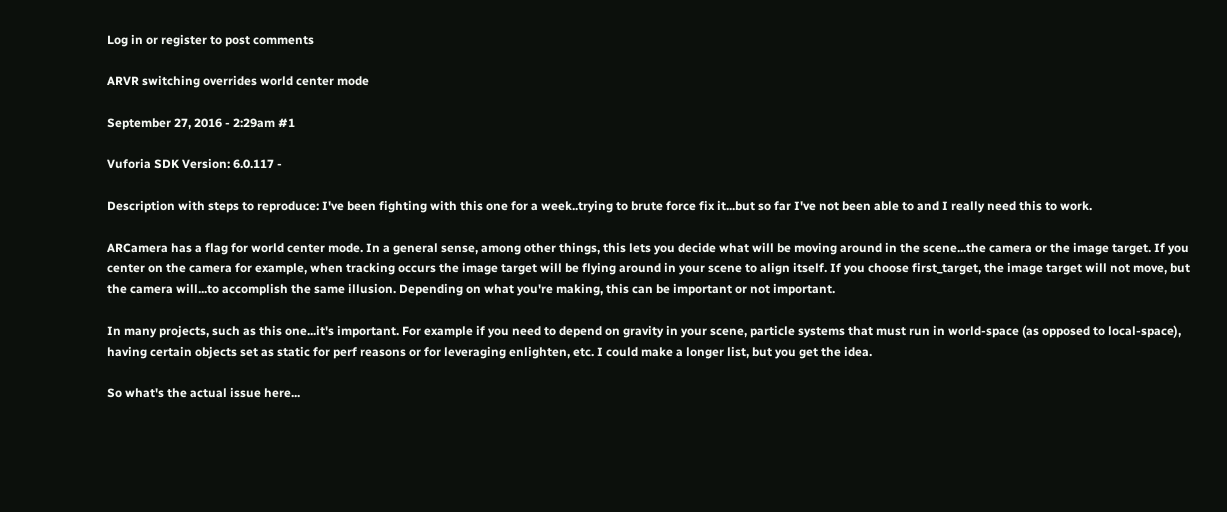Log in or register to post comments

ARVR switching overrides world center mode

September 27, 2016 - 2:29am #1

Vuforia SDK Version: 6.0.117 -

Description with steps to reproduce: I've been fighting with this one for a week..trying to brute force fix it...but so far I've not been able to and I really need this to work.

ARCamera has a flag for world center mode. In a general sense, among other things, this lets you decide what will be moving around in the scene...the camera or the image target. If you center on the camera for example, when tracking occurs the image target will be flying around in your scene to align itself. If you choose first_target, the image target will not move, but the camera will...to accomplish the same illusion. Depending on what you're making, this can be important or not important.

In many projects, such as this one...it's important. For example if you need to depend on gravity in your scene, particle systems that must run in world-space (as opposed to local-space), having certain objects set as static for perf reasons or for leveraging enlighten, etc. I could make a longer list, but you get the idea.

So what's the actual issue here...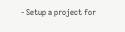- Setup a project for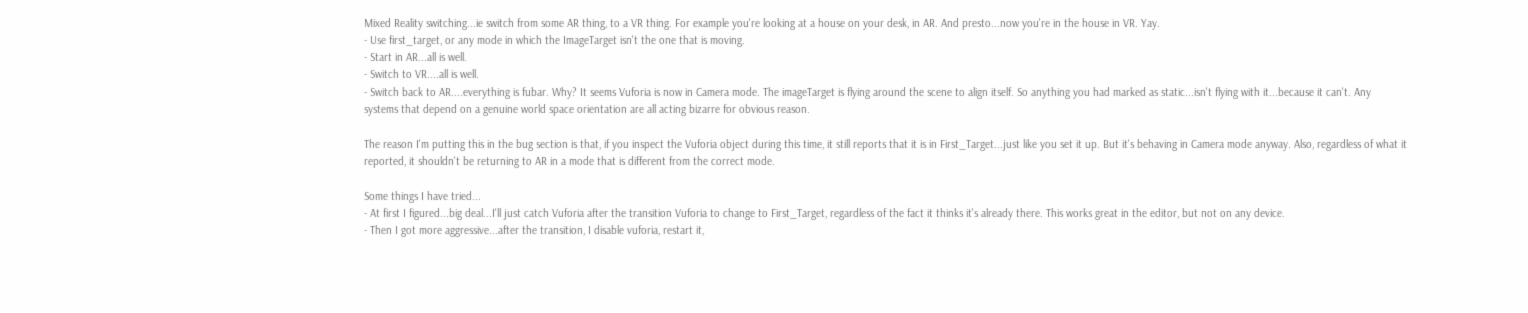Mixed Reality switching...ie switch from some AR thing, to a VR thing. For example you're looking at a house on your desk, in AR. And presto...now you're in the house in VR. Yay.
- Use first_target, or any mode in which the ImageTarget isn't the one that is moving.
- Start in AR...all is well.
- Switch to VR....all is well.
- Switch back to AR....everything is fubar. Why? It seems Vuforia is now in Camera mode. The imageTarget is flying around the scene to align itself. So anything you had marked as static...isn't flying with it...because it can't. Any systems that depend on a genuine world space orientation are all acting bizarre for obvious reason.

The reason I'm putting this in the bug section is that, if you inspect the Vuforia object during this time, it still reports that it is in First_Target...just like you set it up. But it's behaving in Camera mode anyway. Also, regardless of what it reported, it shouldn't be returning to AR in a mode that is different from the correct mode.

Some things I have tried...
- At first I figured...big deal...I'll just catch Vuforia after the transition Vuforia to change to First_Target, regardless of the fact it thinks it's already there. This works great in the editor, but not on any device.
- Then I got more aggressive...after the transition, I disable vuforia, restart it,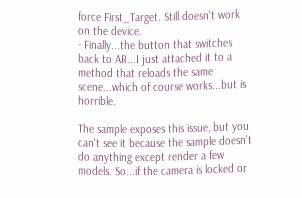force First_Target. Still doesn't work on the device.
- Finally...the button that switches back to AR...I just attached it to a method that reloads the same scene...which of course works...but is horrible.

The sample exposes this issue, but you can't see it because the sample doesn't do anything except render a few models. So...if the camera is locked or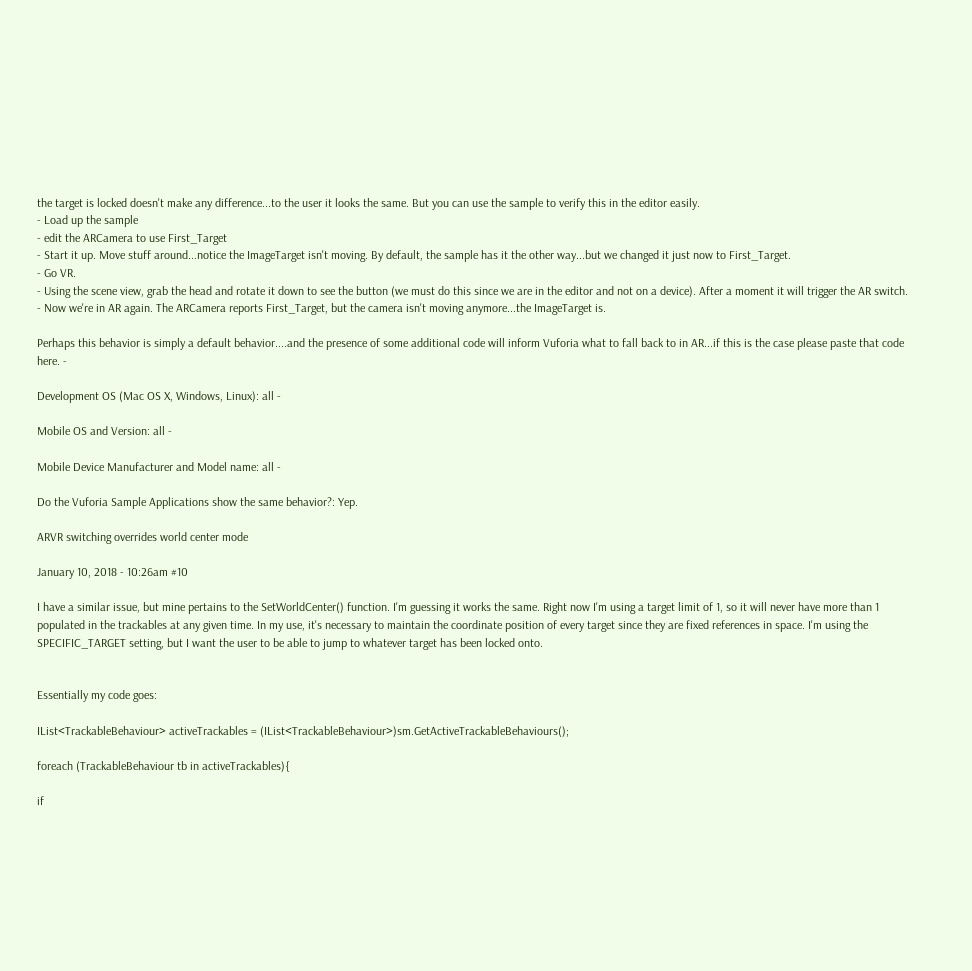the target is locked doesn't make any difference...to the user it looks the same. But you can use the sample to verify this in the editor easily.
- Load up the sample
- edit the ARCamera to use First_Target
- Start it up. Move stuff around...notice the ImageTarget isn't moving. By default, the sample has it the other way...but we changed it just now to First_Target.
- Go VR.
- Using the scene view, grab the head and rotate it down to see the button (we must do this since we are in the editor and not on a device). After a moment it will trigger the AR switch.
- Now we're in AR again. The ARCamera reports First_Target, but the camera isn't moving anymore...the ImageTarget is.

Perhaps this behavior is simply a default behavior....and the presence of some additional code will inform Vuforia what to fall back to in AR...if this is the case please paste that code here. -

Development OS (Mac OS X, Windows, Linux): all -

Mobile OS and Version: all -

Mobile Device Manufacturer and Model name: all -

Do the Vuforia Sample Applications show the same behavior?: Yep.

ARVR switching overrides world center mode

January 10, 2018 - 10:26am #10

I have a similar issue, but mine pertains to the SetWorldCenter() function. I'm guessing it works the same. Right now I'm using a target limit of 1, so it will never have more than 1 populated in the trackables at any given time. In my use, it's necessary to maintain the coordinate position of every target since they are fixed references in space. I'm using the SPECIFIC_TARGET setting, but I want the user to be able to jump to whatever target has been locked onto.


Essentially my code goes:

IList<TrackableBehaviour> activeTrackables = (IList<TrackableBehaviour>)sm.GetActiveTrackableBehaviours();

foreach (TrackableBehaviour tb in activeTrackables){

if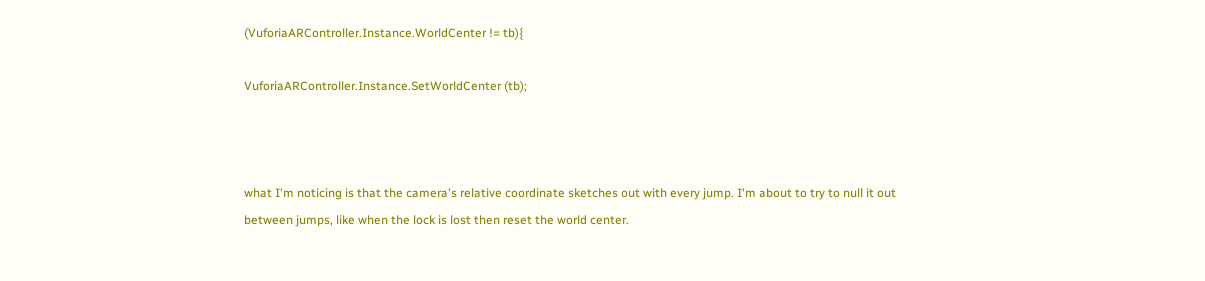(VuforiaARController.Instance.WorldCenter != tb){

VuforiaARController.Instance.SetWorldCenter (tb);



what I'm noticing is that the camera's relative coordinate sketches out with every jump. I'm about to try to null it out between jumps, like when the lock is lost then reset the world center.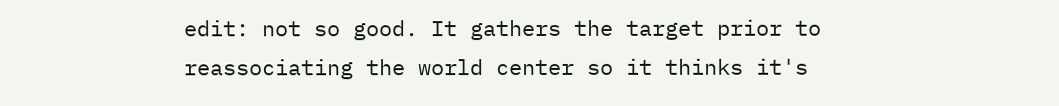edit: not so good. It gathers the target prior to reassociating the world center so it thinks it's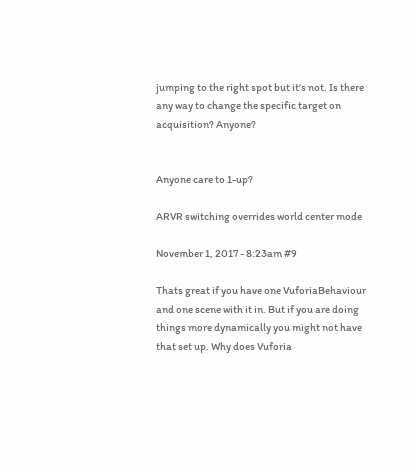jumping to the right spot but it's not. Is there any way to change the specific target on acquisition? Anyone?


Anyone care to 1-up?

ARVR switching overrides world center mode

November 1, 2017 - 8:23am #9

Thats great if you have one VuforiaBehaviour and one scene with it in. But if you are doing things more dynamically you might not have that set up. Why does Vuforia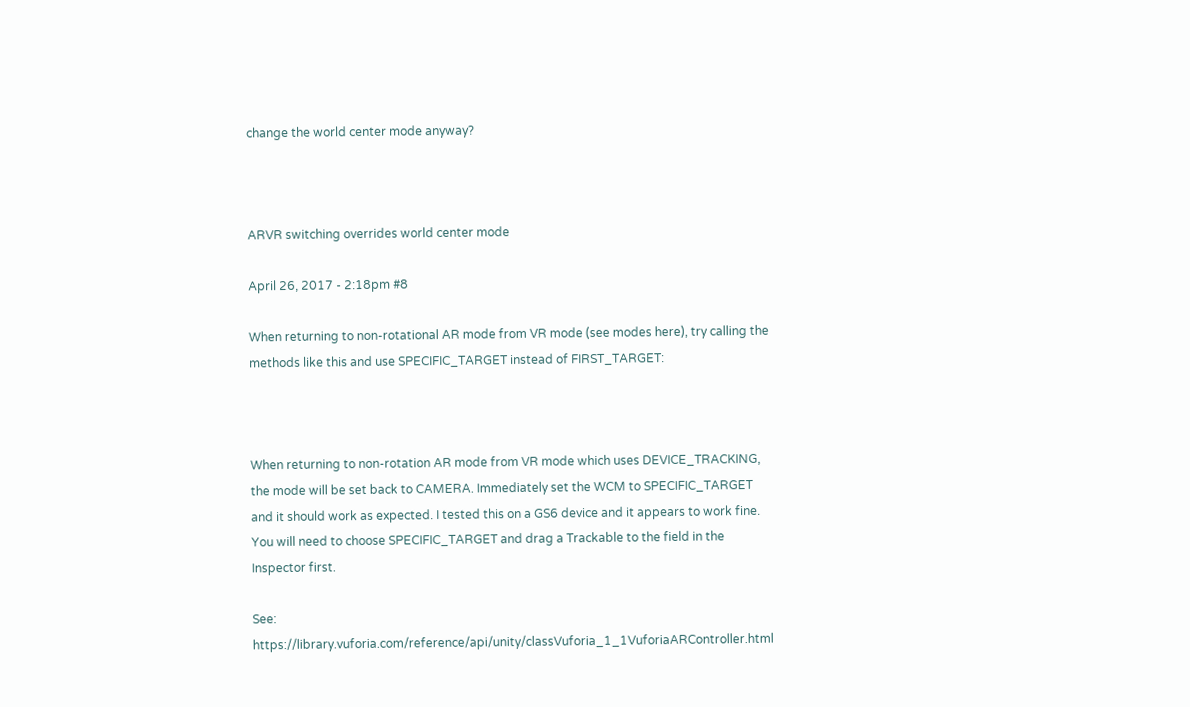change the world center mode anyway?



ARVR switching overrides world center mode

April 26, 2017 - 2:18pm #8

When returning to non-rotational AR mode from VR mode (see modes here), try calling the methods like this and use SPECIFIC_TARGET instead of FIRST_TARGET:



When returning to non-rotation AR mode from VR mode which uses DEVICE_TRACKING, the mode will be set back to CAMERA. Immediately set the WCM to SPECIFIC_TARGET and it should work as expected. I tested this on a GS6 device and it appears to work fine. You will need to choose SPECIFIC_TARGET and drag a Trackable to the field in the Inspector first.

See: https://library.vuforia.com/reference/api/unity/classVuforia_1_1VuforiaARController.html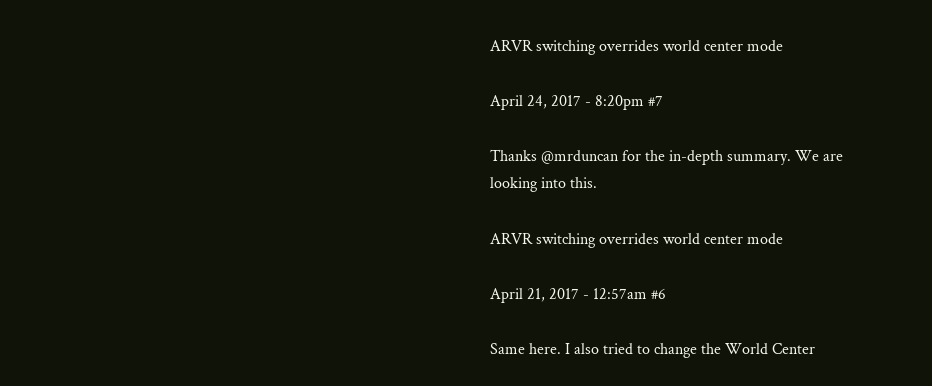ARVR switching overrides world center mode

April 24, 2017 - 8:20pm #7

Thanks @mrduncan for the in-depth summary. We are looking into this.

ARVR switching overrides world center mode

April 21, 2017 - 12:57am #6

Same here. I also tried to change the World Center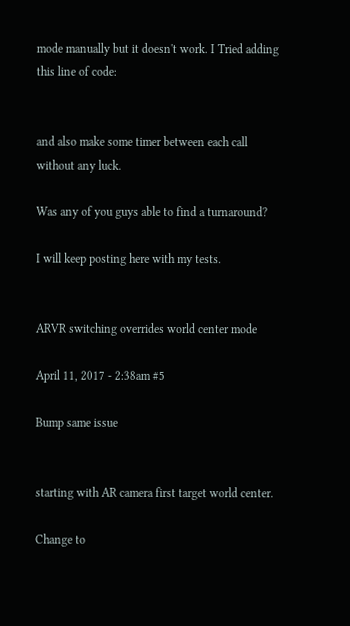mode manually but it doesn't work. I Tried adding this line of code:


and also make some timer between each call without any luck.

Was any of you guys able to find a turnaround?

I will keep posting here with my tests.


ARVR switching overrides world center mode

April 11, 2017 - 2:38am #5

Bump same issue


starting with AR camera first target world center.

Change to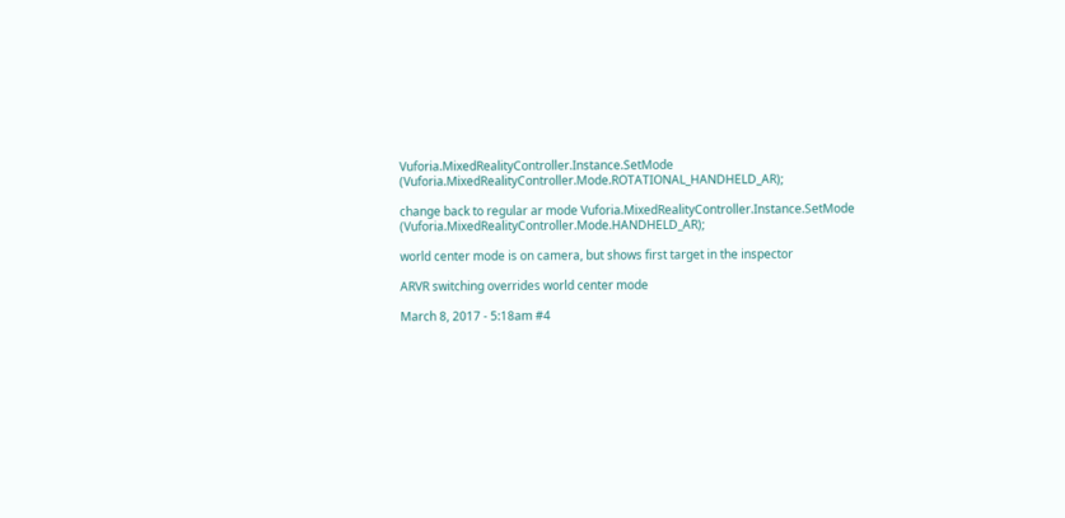Vuforia.MixedRealityController.Instance.SetMode (Vuforia.MixedRealityController.Mode.ROTATIONAL_HANDHELD_AR);

change back to regular ar mode Vuforia.MixedRealityController.Instance.SetMode (Vuforia.MixedRealityController.Mode.HANDHELD_AR);

world center mode is on camera, but shows first target in the inspector

ARVR switching overrides world center mode

March 8, 2017 - 5:18am #4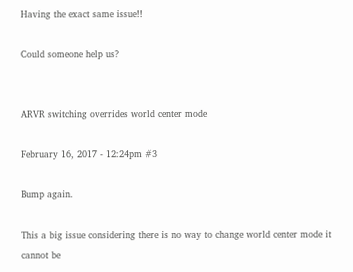Having the exact same issue!!

Could someone help us?


ARVR switching overrides world center mode

February 16, 2017 - 12:24pm #3

Bump again.

This a big issue considering there is no way to change world center mode it cannot be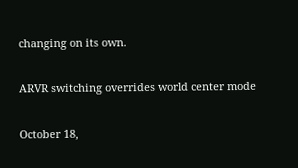changing on its own.

ARVR switching overrides world center mode

October 18,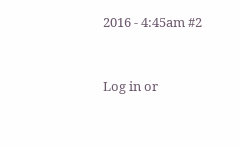2016 - 4:45am #2


Log in or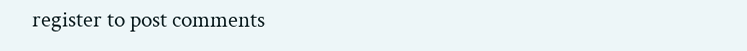register to post comments